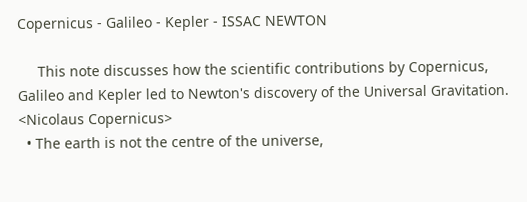Copernicus - Galileo - Kepler - ISSAC NEWTON

     This note discusses how the scientific contributions by Copernicus, Galileo and Kepler led to Newton's discovery of the Universal Gravitation.
<Nicolaus Copernicus>
  • The earth is not the centre of the universe,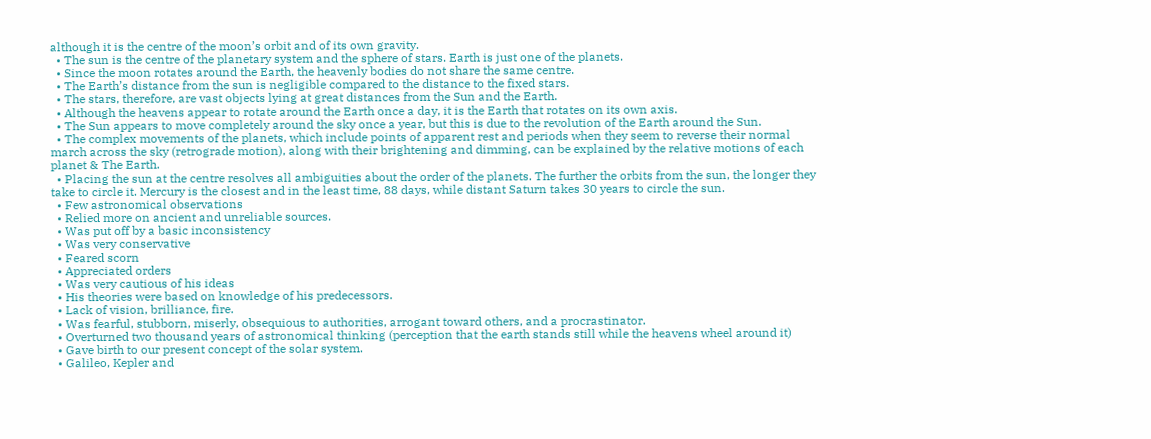although it is the centre of the moon’s orbit and of its own gravity.
  • The sun is the centre of the planetary system and the sphere of stars. Earth is just one of the planets.
  • Since the moon rotates around the Earth, the heavenly bodies do not share the same centre.
  • The Earth’s distance from the sun is negligible compared to the distance to the fixed stars.
  • The stars, therefore, are vast objects lying at great distances from the Sun and the Earth.
  • Although the heavens appear to rotate around the Earth once a day, it is the Earth that rotates on its own axis.
  • The Sun appears to move completely around the sky once a year, but this is due to the revolution of the Earth around the Sun.
  • The complex movements of the planets, which include points of apparent rest and periods when they seem to reverse their normal march across the sky (retrograde motion), along with their brightening and dimming, can be explained by the relative motions of each planet & The Earth.
  • Placing the sun at the centre resolves all ambiguities about the order of the planets. The further the orbits from the sun, the longer they take to circle it. Mercury is the closest and in the least time, 88 days, while distant Saturn takes 30 years to circle the sun.
  • Few astronomical observations
  • Relied more on ancient and unreliable sources.
  • Was put off by a basic inconsistency
  • Was very conservative
  • Feared scorn
  • Appreciated orders
  • Was very cautious of his ideas
  • His theories were based on knowledge of his predecessors.
  • Lack of vision, brilliance, fire.
  • Was fearful, stubborn, miserly, obsequious to authorities, arrogant toward others, and a procrastinator.
  • Overturned two thousand years of astronomical thinking (perception that the earth stands still while the heavens wheel around it)
  • Gave birth to our present concept of the solar system.
  • Galileo, Kepler and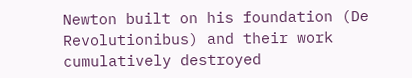Newton built on his foundation (De Revolutionibus) and their work cumulatively destroyed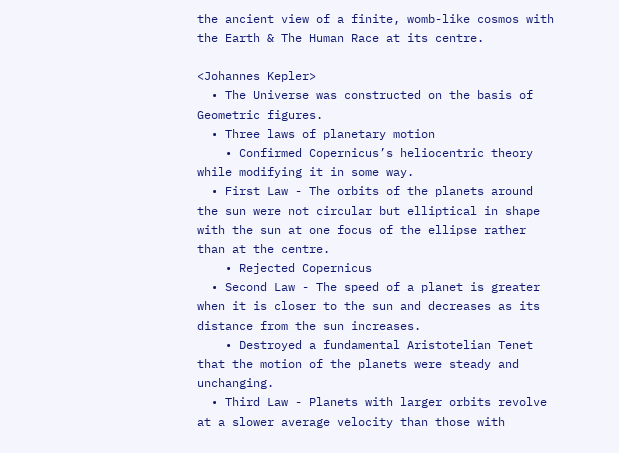the ancient view of a finite, womb-like cosmos with the Earth & The Human Race at its centre.

<Johannes Kepler>
  • The Universe was constructed on the basis of Geometric figures.
  • Three laws of planetary motion
    • Confirmed Copernicus’s heliocentric theory while modifying it in some way.
  • First Law - The orbits of the planets around the sun were not circular but elliptical in shape with the sun at one focus of the ellipse rather than at the centre.
    • Rejected Copernicus
  • Second Law - The speed of a planet is greater when it is closer to the sun and decreases as its distance from the sun increases.
    • Destroyed a fundamental Aristotelian Tenet that the motion of the planets were steady and unchanging.
  • Third Law - Planets with larger orbits revolve at a slower average velocity than those with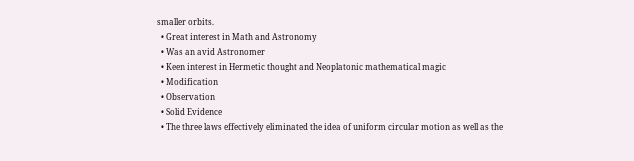smaller orbits.
  • Great interest in Math and Astronomy
  • Was an avid Astronomer
  • Keen interest in Hermetic thought and Neoplatonic mathematical magic
  • Modification
  • Observation
  • Solid Evidence
  • The three laws effectively eliminated the idea of uniform circular motion as well as the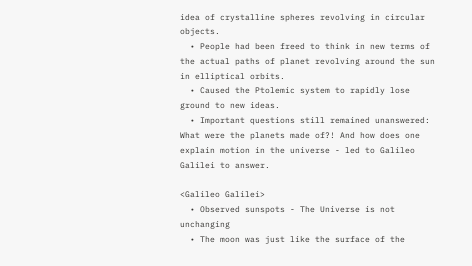idea of crystalline spheres revolving in circular objects.
  • People had been freed to think in new terms of the actual paths of planet revolving around the sun in elliptical orbits.
  • Caused the Ptolemic system to rapidly lose ground to new ideas.
  • Important questions still remained unanswered: What were the planets made of?! And how does one explain motion in the universe - led to Galileo Galilei to answer.

<Galileo Galilei>
  • Observed sunspots - The Universe is not unchanging
  • The moon was just like the surface of the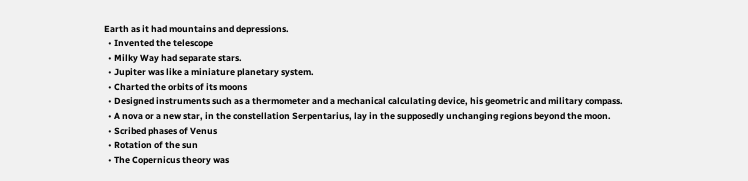Earth as it had mountains and depressions.
  • Invented the telescope
  • Milky Way had separate stars.
  • Jupiter was like a miniature planetary system.
  • Charted the orbits of its moons
  • Designed instruments such as a thermometer and a mechanical calculating device, his geometric and military compass.
  • A nova or a new star, in the constellation Serpentarius, lay in the supposedly unchanging regions beyond the moon.
  • Scribed phases of Venus
  • Rotation of the sun
  • The Copernicus theory was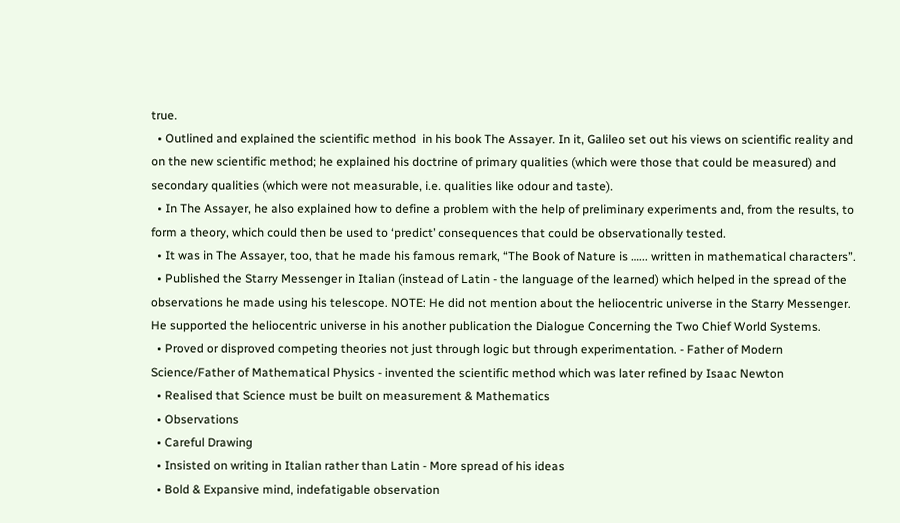true.
  • Outlined and explained the scientific method  in his book The Assayer. In it, Galileo set out his views on scientific reality and on the new scientific method; he explained his doctrine of primary qualities (which were those that could be measured) and secondary qualities (which were not measurable, i.e. qualities like odour and taste).
  • In The Assayer, he also explained how to define a problem with the help of preliminary experiments and, from the results, to form a theory, which could then be used to ‘predict’ consequences that could be observationally tested.
  • It was in The Assayer, too, that he made his famous remark, “The Book of Nature is …... written in mathematical characters”.
  • Published the Starry Messenger in Italian (instead of Latin - the language of the learned) which helped in the spread of the observations he made using his telescope. NOTE: He did not mention about the heliocentric universe in the Starry Messenger. He supported the heliocentric universe in his another publication the Dialogue Concerning the Two Chief World Systems.
  • Proved or disproved competing theories not just through logic but through experimentation. - Father of Modern Science/Father of Mathematical Physics - invented the scientific method which was later refined by Isaac Newton
  • Realised that Science must be built on measurement & Mathematics
  • Observations
  • Careful Drawing
  • Insisted on writing in Italian rather than Latin - More spread of his ideas
  • Bold & Expansive mind, indefatigable observation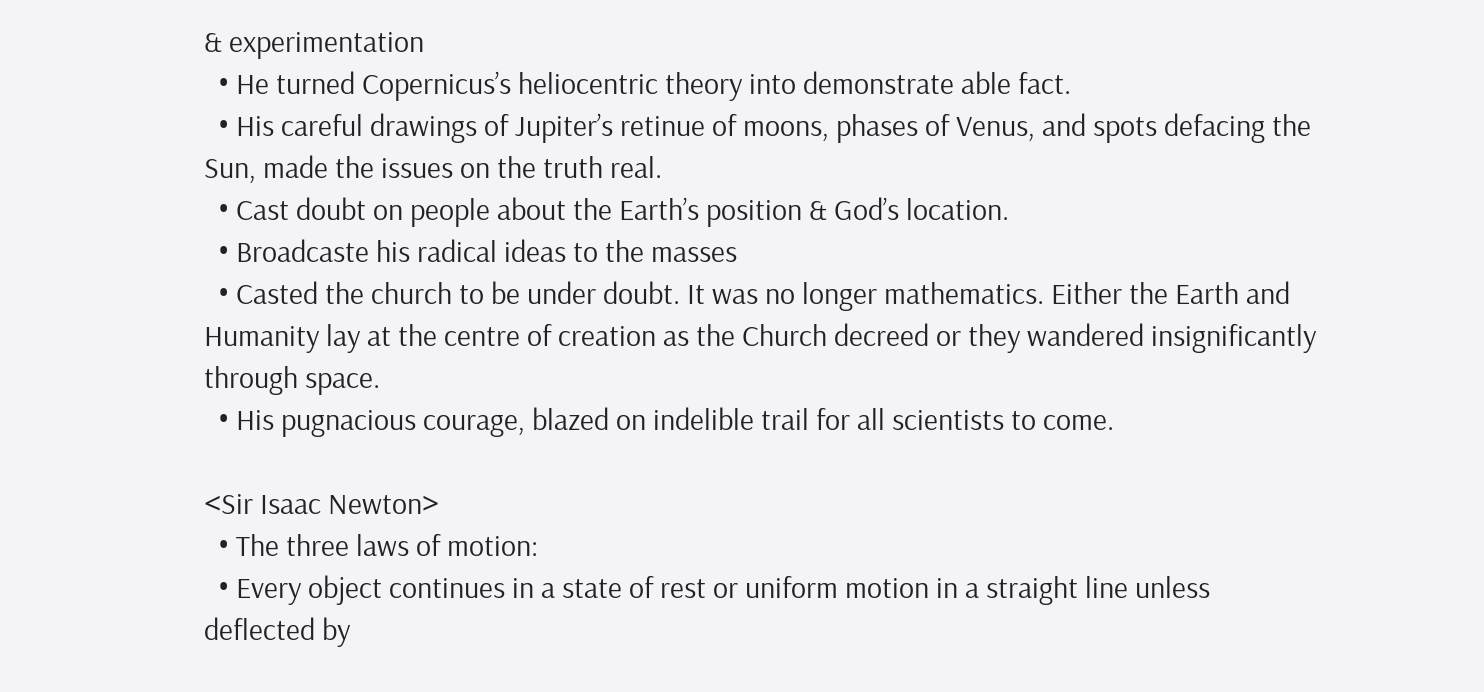& experimentation
  • He turned Copernicus’s heliocentric theory into demonstrate able fact.
  • His careful drawings of Jupiter’s retinue of moons, phases of Venus, and spots defacing the Sun, made the issues on the truth real.
  • Cast doubt on people about the Earth’s position & God’s location.
  • Broadcaste his radical ideas to the masses
  • Casted the church to be under doubt. It was no longer mathematics. Either the Earth and Humanity lay at the centre of creation as the Church decreed or they wandered insignificantly through space.
  • His pugnacious courage, blazed on indelible trail for all scientists to come.

<Sir Isaac Newton>
  • The three laws of motion:
  • Every object continues in a state of rest or uniform motion in a straight line unless deflected by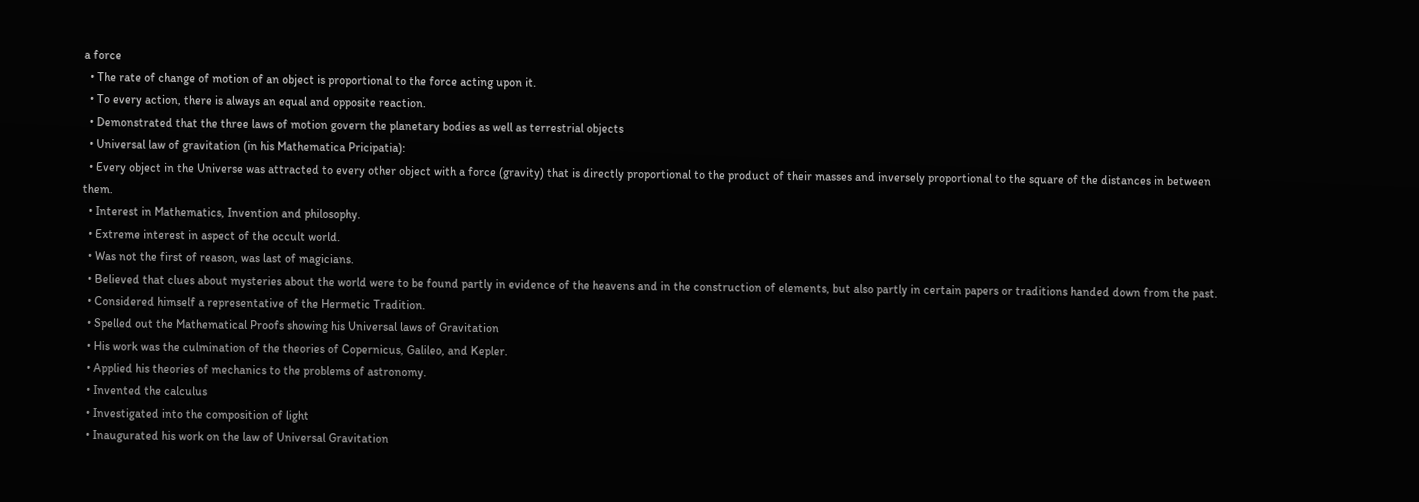a force
  • The rate of change of motion of an object is proportional to the force acting upon it.
  • To every action, there is always an equal and opposite reaction.
  • Demonstrated that the three laws of motion govern the planetary bodies as well as terrestrial objects
  • Universal law of gravitation (in his Mathematica Pricipatia):
  • Every object in the Universe was attracted to every other object with a force (gravity) that is directly proportional to the product of their masses and inversely proportional to the square of the distances in between them.
  • Interest in Mathematics, Invention and philosophy.
  • Extreme interest in aspect of the occult world.
  • Was not the first of reason, was last of magicians.
  • Believed that clues about mysteries about the world were to be found partly in evidence of the heavens and in the construction of elements, but also partly in certain papers or traditions handed down from the past.
  • Considered himself a representative of the Hermetic Tradition.
  • Spelled out the Mathematical Proofs showing his Universal laws of Gravitation
  • His work was the culmination of the theories of Copernicus, Galileo, and Kepler.
  • Applied his theories of mechanics to the problems of astronomy.
  • Invented the calculus
  • Investigated into the composition of light
  • Inaugurated his work on the law of Universal Gravitation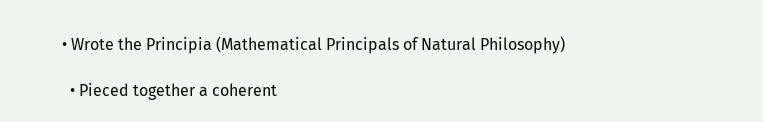• Wrote the Principia (Mathematical Principals of Natural Philosophy)

  • Pieced together a coherent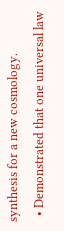synthesis for a new cosmology.
  • Demonstrated that one universal law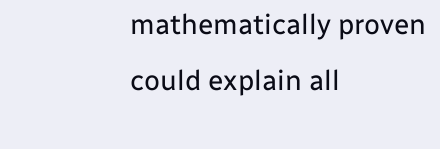mathematically proven could explain all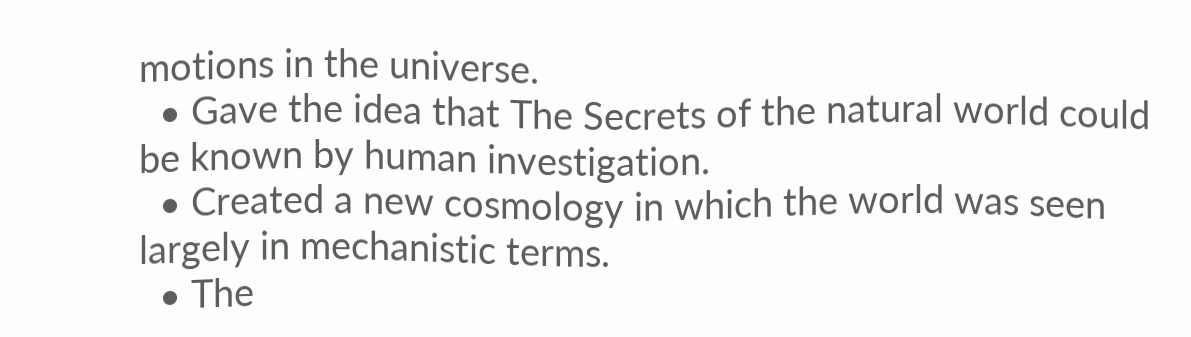motions in the universe.
  • Gave the idea that The Secrets of the natural world could be known by human investigation.
  • Created a new cosmology in which the world was seen largely in mechanistic terms.
  • The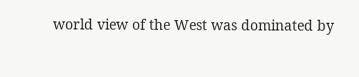world view of the West was dominated by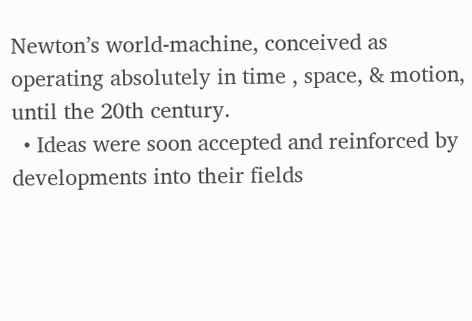Newton’s world-machine, conceived as operating absolutely in time , space, & motion, until the 20th century.
  • Ideas were soon accepted and reinforced by developments into their fields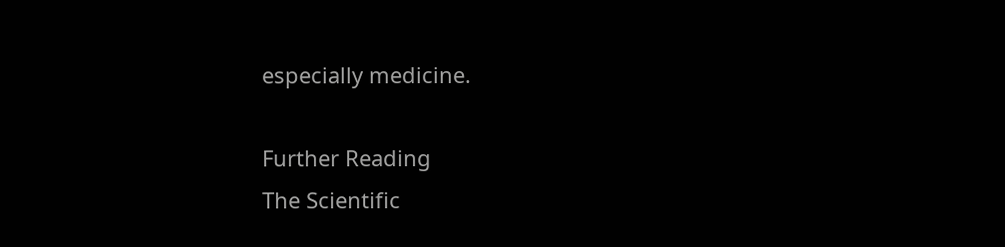especially medicine.

Further Reading
The Scientific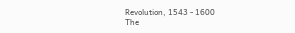Revolution, 1543 - 1600
The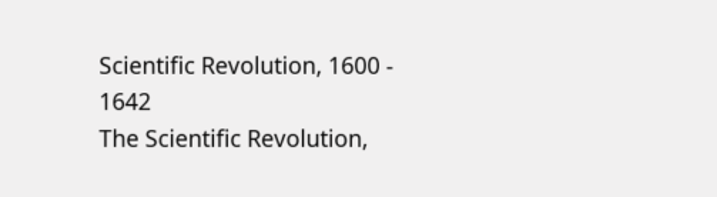Scientific Revolution, 1600 - 1642
The Scientific Revolution,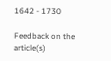1642 - 1730

Feedback on the article(s)